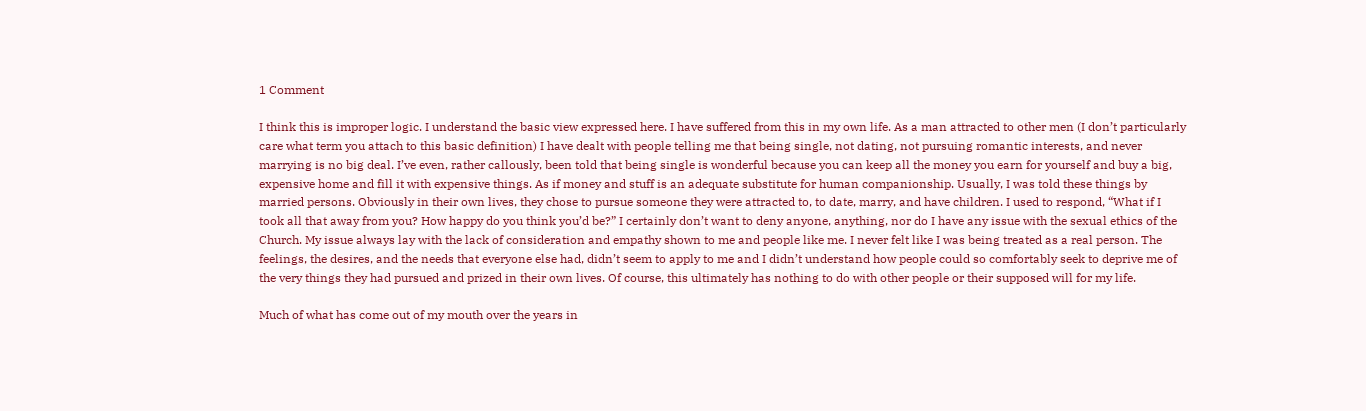1 Comment

I think this is improper logic. I understand the basic view expressed here. I have suffered from this in my own life. As a man attracted to other men (I don’t particularly care what term you attach to this basic definition) I have dealt with people telling me that being single, not dating, not pursuing romantic interests, and never marrying is no big deal. I’ve even, rather callously, been told that being single is wonderful because you can keep all the money you earn for yourself and buy a big, expensive home and fill it with expensive things. As if money and stuff is an adequate substitute for human companionship. Usually, I was told these things by married persons. Obviously in their own lives, they chose to pursue someone they were attracted to, to date, marry, and have children. I used to respond, “What if I took all that away from you? How happy do you think you’d be?” I certainly don’t want to deny anyone, anything, nor do I have any issue with the sexual ethics of the Church. My issue always lay with the lack of consideration and empathy shown to me and people like me. I never felt like I was being treated as a real person. The feelings, the desires, and the needs that everyone else had, didn’t seem to apply to me and I didn’t understand how people could so comfortably seek to deprive me of the very things they had pursued and prized in their own lives. Of course, this ultimately has nothing to do with other people or their supposed will for my life.

Much of what has come out of my mouth over the years in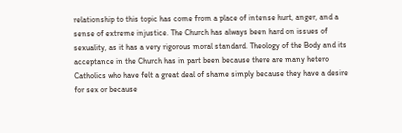relationship to this topic has come from a place of intense hurt, anger, and a sense of extreme injustice. The Church has always been hard on issues of sexuality, as it has a very rigorous moral standard. Theology of the Body and its acceptance in the Church has in part been because there are many hetero Catholics who have felt a great deal of shame simply because they have a desire for sex or because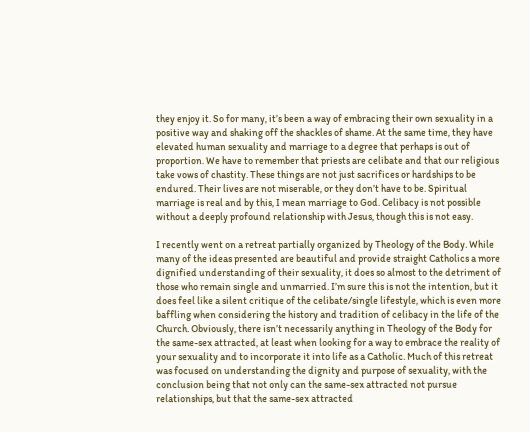they enjoy it. So for many, it’s been a way of embracing their own sexuality in a positive way and shaking off the shackles of shame. At the same time, they have elevated human sexuality and marriage to a degree that perhaps is out of proportion. We have to remember that priests are celibate and that our religious take vows of chastity. These things are not just sacrifices or hardships to be endured. Their lives are not miserable, or they don’t have to be. Spiritual marriage is real and by this, I mean marriage to God. Celibacy is not possible without a deeply profound relationship with Jesus, though this is not easy.

I recently went on a retreat partially organized by Theology of the Body. While many of the ideas presented are beautiful and provide straight Catholics a more dignified understanding of their sexuality, it does so almost to the detriment of those who remain single and unmarried. I’m sure this is not the intention, but it does feel like a silent critique of the celibate/single lifestyle, which is even more baffling when considering the history and tradition of celibacy in the life of the Church. Obviously, there isn’t necessarily anything in Theology of the Body for the same-sex attracted, at least when looking for a way to embrace the reality of your sexuality and to incorporate it into life as a Catholic. Much of this retreat was focused on understanding the dignity and purpose of sexuality, with the conclusion being that not only can the same-sex attracted not pursue relationships, but that the same-sex attracted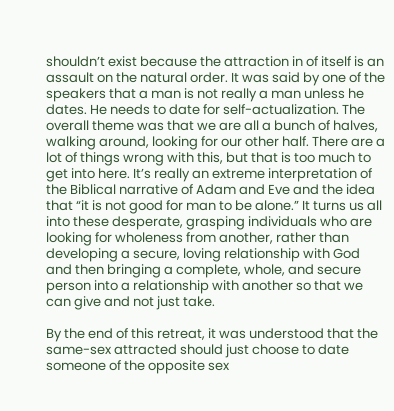shouldn’t exist because the attraction in of itself is an assault on the natural order. It was said by one of the speakers that a man is not really a man unless he dates. He needs to date for self-actualization. The overall theme was that we are all a bunch of halves, walking around, looking for our other half. There are a lot of things wrong with this, but that is too much to get into here. It’s really an extreme interpretation of the Biblical narrative of Adam and Eve and the idea that “it is not good for man to be alone.” It turns us all into these desperate, grasping individuals who are looking for wholeness from another, rather than developing a secure, loving relationship with God and then bringing a complete, whole, and secure person into a relationship with another so that we can give and not just take.

By the end of this retreat, it was understood that the same-sex attracted should just choose to date someone of the opposite sex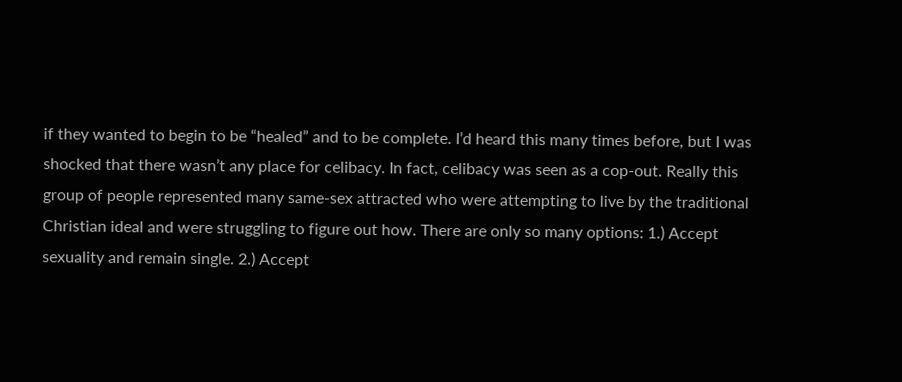if they wanted to begin to be “healed” and to be complete. I’d heard this many times before, but I was shocked that there wasn’t any place for celibacy. In fact, celibacy was seen as a cop-out. Really this group of people represented many same-sex attracted who were attempting to live by the traditional Christian ideal and were struggling to figure out how. There are only so many options: 1.) Accept sexuality and remain single. 2.) Accept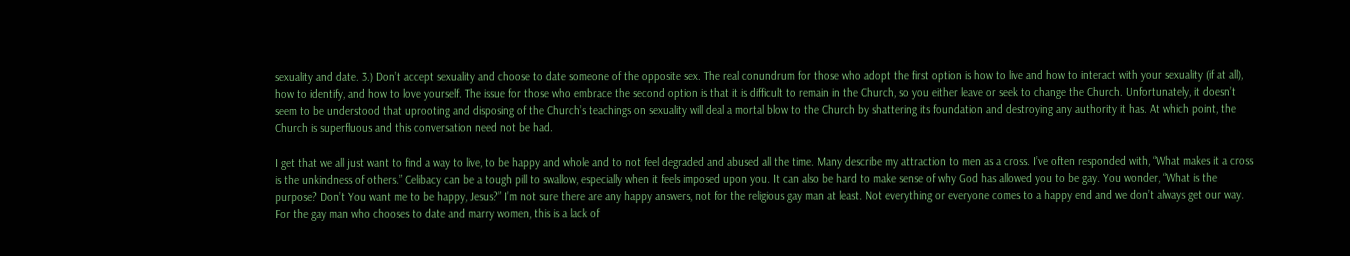sexuality and date. 3.) Don’t accept sexuality and choose to date someone of the opposite sex. The real conundrum for those who adopt the first option is how to live and how to interact with your sexuality (if at all), how to identify, and how to love yourself. The issue for those who embrace the second option is that it is difficult to remain in the Church, so you either leave or seek to change the Church. Unfortunately, it doesn’t seem to be understood that uprooting and disposing of the Church’s teachings on sexuality will deal a mortal blow to the Church by shattering its foundation and destroying any authority it has. At which point, the Church is superfluous and this conversation need not be had.

I get that we all just want to find a way to live, to be happy and whole and to not feel degraded and abused all the time. Many describe my attraction to men as a cross. I’ve often responded with, “What makes it a cross is the unkindness of others.” Celibacy can be a tough pill to swallow, especially when it feels imposed upon you. It can also be hard to make sense of why God has allowed you to be gay. You wonder, “What is the purpose? Don’t You want me to be happy, Jesus?” I’m not sure there are any happy answers, not for the religious gay man at least. Not everything or everyone comes to a happy end and we don’t always get our way. For the gay man who chooses to date and marry women, this is a lack of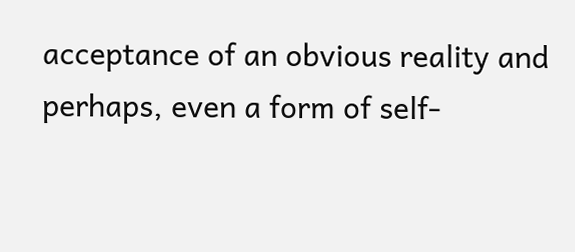acceptance of an obvious reality and perhaps, even a form of self-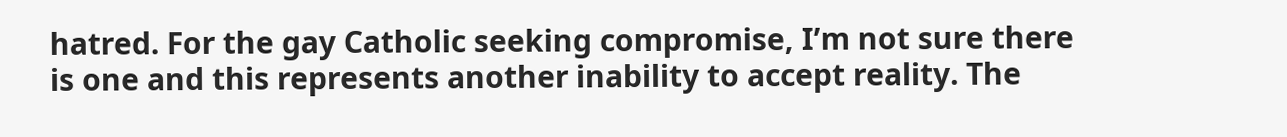hatred. For the gay Catholic seeking compromise, I’m not sure there is one and this represents another inability to accept reality. The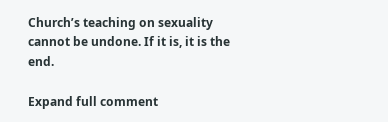Church’s teaching on sexuality cannot be undone. If it is, it is the end.

Expand full comment